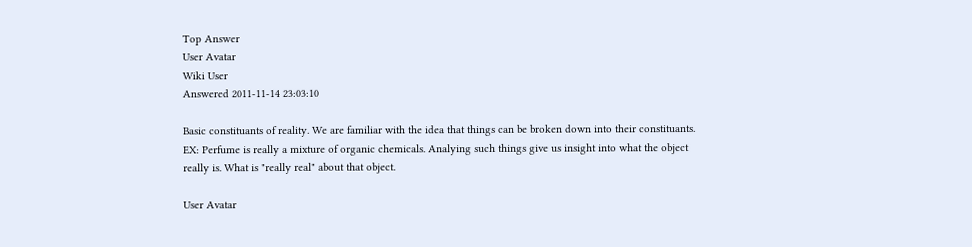Top Answer
User Avatar
Wiki User
Answered 2011-11-14 23:03:10

Basic constituants of reality. We are familiar with the idea that things can be broken down into their constituants. EX: Perfume is really a mixture of organic chemicals. Analying such things give us insight into what the object really is. What is "really real" about that object.

User Avatar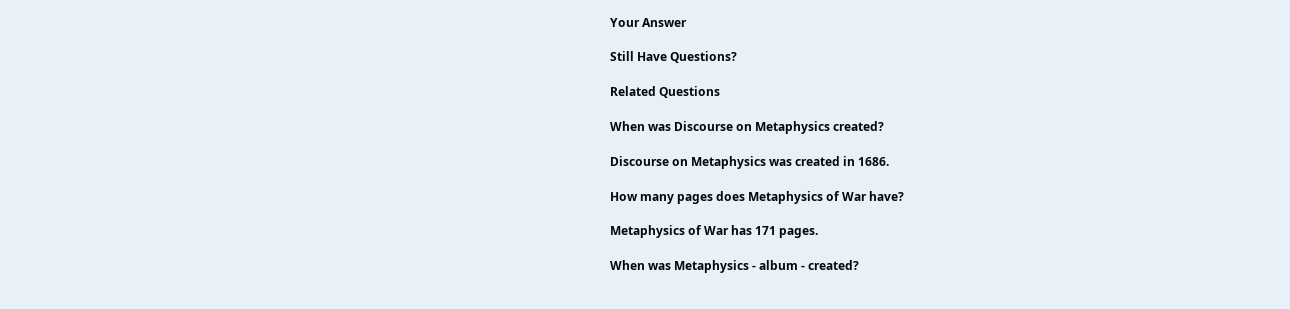Your Answer

Still Have Questions?

Related Questions

When was Discourse on Metaphysics created?

Discourse on Metaphysics was created in 1686.

How many pages does Metaphysics of War have?

Metaphysics of War has 171 pages.

When was Metaphysics - album - created?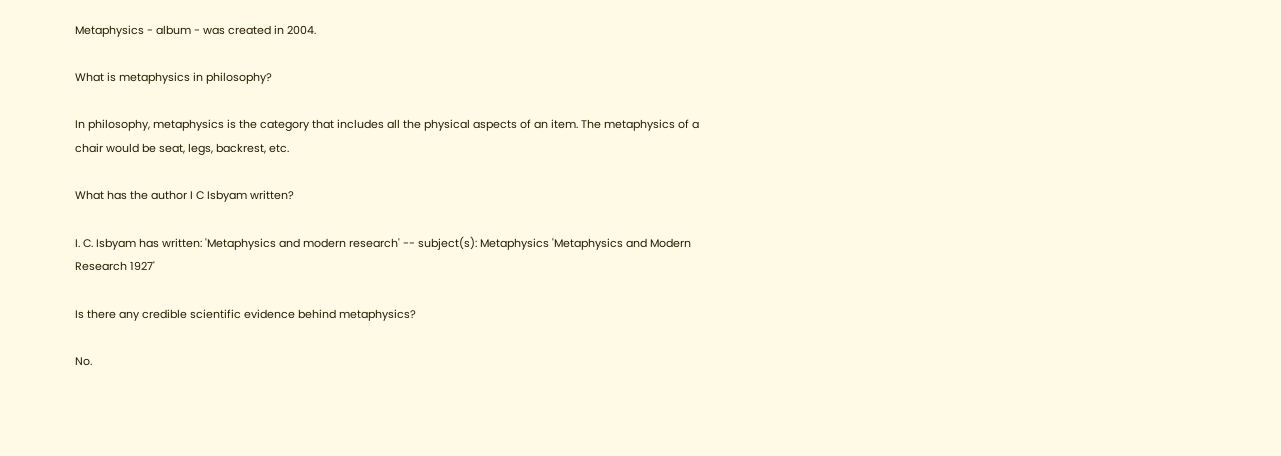Metaphysics - album - was created in 2004.

What is metaphysics in philosophy?

In philosophy, metaphysics is the category that includes all the physical aspects of an item. The metaphysics of a chair would be seat, legs, backrest, etc.

What has the author I C Isbyam written?

I. C. Isbyam has written: 'Metaphysics and modern research' -- subject(s): Metaphysics 'Metaphysics and Modern Research 1927'

Is there any credible scientific evidence behind metaphysics?

No.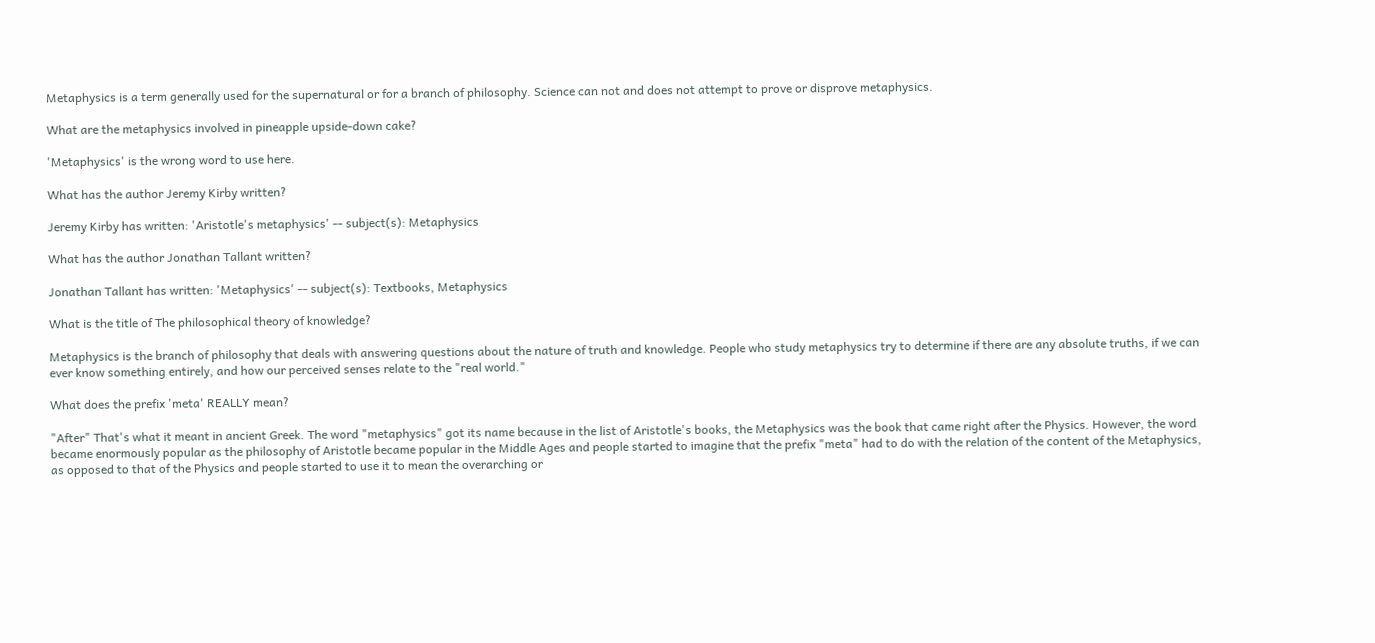Metaphysics is a term generally used for the supernatural or for a branch of philosophy. Science can not and does not attempt to prove or disprove metaphysics.

What are the metaphysics involved in pineapple upside-down cake?

'Metaphysics' is the wrong word to use here.

What has the author Jeremy Kirby written?

Jeremy Kirby has written: 'Aristotle's metaphysics' -- subject(s): Metaphysics

What has the author Jonathan Tallant written?

Jonathan Tallant has written: 'Metaphysics' -- subject(s): Textbooks, Metaphysics

What is the title of The philosophical theory of knowledge?

Metaphysics is the branch of philosophy that deals with answering questions about the nature of truth and knowledge. People who study metaphysics try to determine if there are any absolute truths, if we can ever know something entirely, and how our perceived senses relate to the "real world."

What does the prefix 'meta' REALLY mean?

"After" That's what it meant in ancient Greek. The word "metaphysics" got its name because in the list of Aristotle's books, the Metaphysics was the book that came right after the Physics. However, the word became enormously popular as the philosophy of Aristotle became popular in the Middle Ages and people started to imagine that the prefix "meta" had to do with the relation of the content of the Metaphysics, as opposed to that of the Physics and people started to use it to mean the overarching or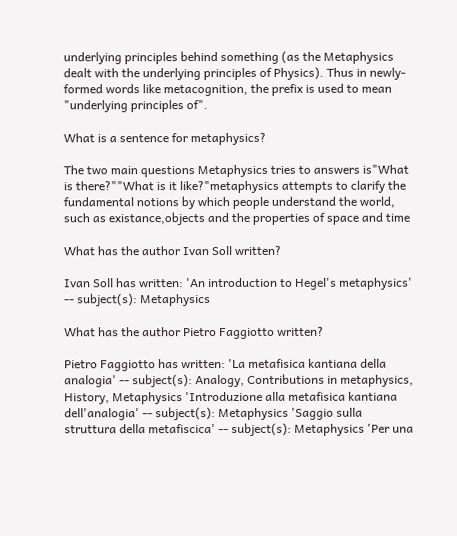underlying principles behind something (as the Metaphysics dealt with the underlying principles of Physics). Thus in newly-formed words like metacognition, the prefix is used to mean "underlying principles of".

What is a sentence for metaphysics?

The two main questions Metaphysics tries to answers is"What is there?""What is it like?"metaphysics attempts to clarify the fundamental notions by which people understand the world, such as existance,objects and the properties of space and time

What has the author Ivan Soll written?

Ivan Soll has written: 'An introduction to Hegel's metaphysics' -- subject(s): Metaphysics

What has the author Pietro Faggiotto written?

Pietro Faggiotto has written: 'La metafisica kantiana della analogia' -- subject(s): Analogy, Contributions in metaphysics, History, Metaphysics 'Introduzione alla metafisica kantiana dell'analogia' -- subject(s): Metaphysics 'Saggio sulla struttura della metafiscica' -- subject(s): Metaphysics 'Per una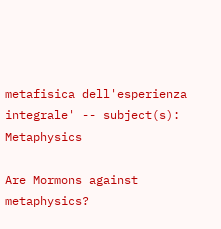metafisica dell'esperienza integrale' -- subject(s): Metaphysics

Are Mormons against metaphysics?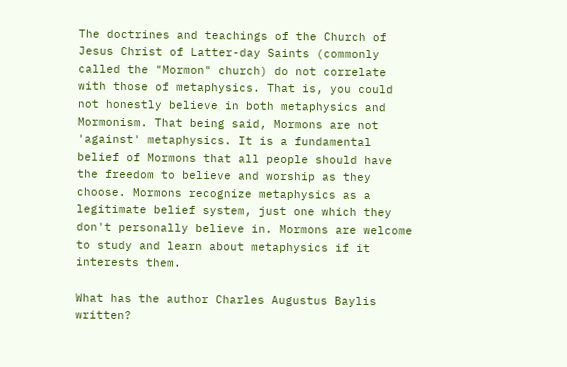The doctrines and teachings of the Church of Jesus Christ of Latter-day Saints (commonly called the "Mormon" church) do not correlate with those of metaphysics. That is, you could not honestly believe in both metaphysics and Mormonism. That being said, Mormons are not 'against' metaphysics. It is a fundamental belief of Mormons that all people should have the freedom to believe and worship as they choose. Mormons recognize metaphysics as a legitimate belief system, just one which they don't personally believe in. Mormons are welcome to study and learn about metaphysics if it interests them.

What has the author Charles Augustus Baylis written?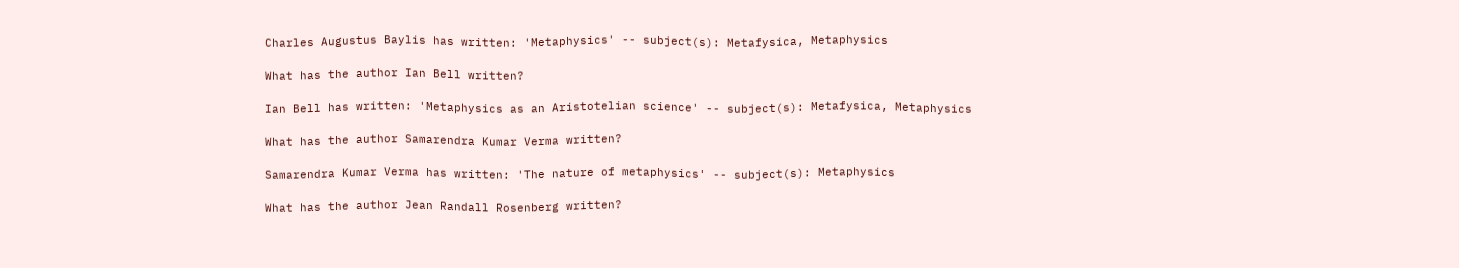Charles Augustus Baylis has written: 'Metaphysics' -- subject(s): Metafysica, Metaphysics

What has the author Ian Bell written?

Ian Bell has written: 'Metaphysics as an Aristotelian science' -- subject(s): Metafysica, Metaphysics

What has the author Samarendra Kumar Verma written?

Samarendra Kumar Verma has written: 'The nature of metaphysics' -- subject(s): Metaphysics

What has the author Jean Randall Rosenberg written?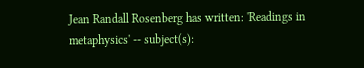Jean Randall Rosenberg has written: 'Readings in metaphysics' -- subject(s):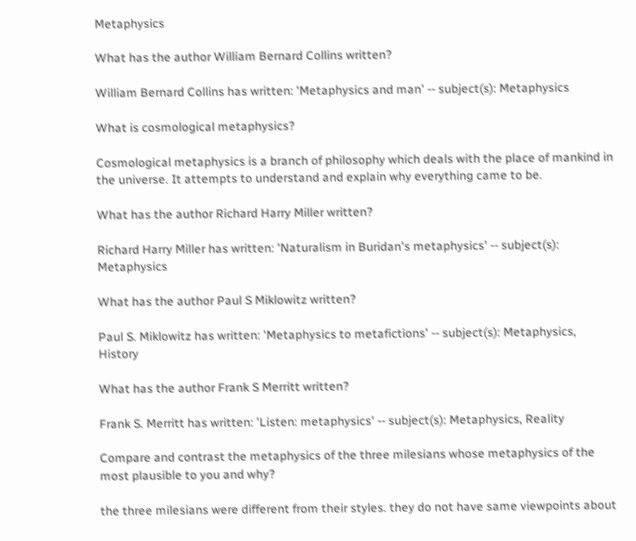Metaphysics

What has the author William Bernard Collins written?

William Bernard Collins has written: 'Metaphysics and man' -- subject(s): Metaphysics

What is cosmological metaphysics?

Cosmological metaphysics is a branch of philosophy which deals with the place of mankind in the universe. It attempts to understand and explain why everything came to be.

What has the author Richard Harry Miller written?

Richard Harry Miller has written: 'Naturalism in Buridan's metaphysics' -- subject(s): Metaphysics

What has the author Paul S Miklowitz written?

Paul S. Miklowitz has written: 'Metaphysics to metafictions' -- subject(s): Metaphysics, History

What has the author Frank S Merritt written?

Frank S. Merritt has written: 'Listen: metaphysics' -- subject(s): Metaphysics, Reality

Compare and contrast the metaphysics of the three milesians whose metaphysics of the most plausible to you and why?

the three milesians were different from their styles. they do not have same viewpoints about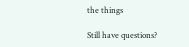the things

Still have questions?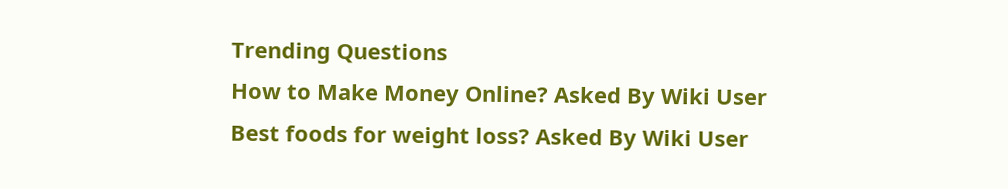Trending Questions
How to Make Money Online? Asked By Wiki User
Best foods for weight loss? Asked By Wiki User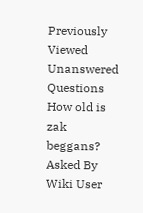Previously Viewed
Unanswered Questions
How old is zak beggans? Asked By Wiki User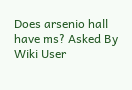Does arsenio hall have ms? Asked By Wiki User